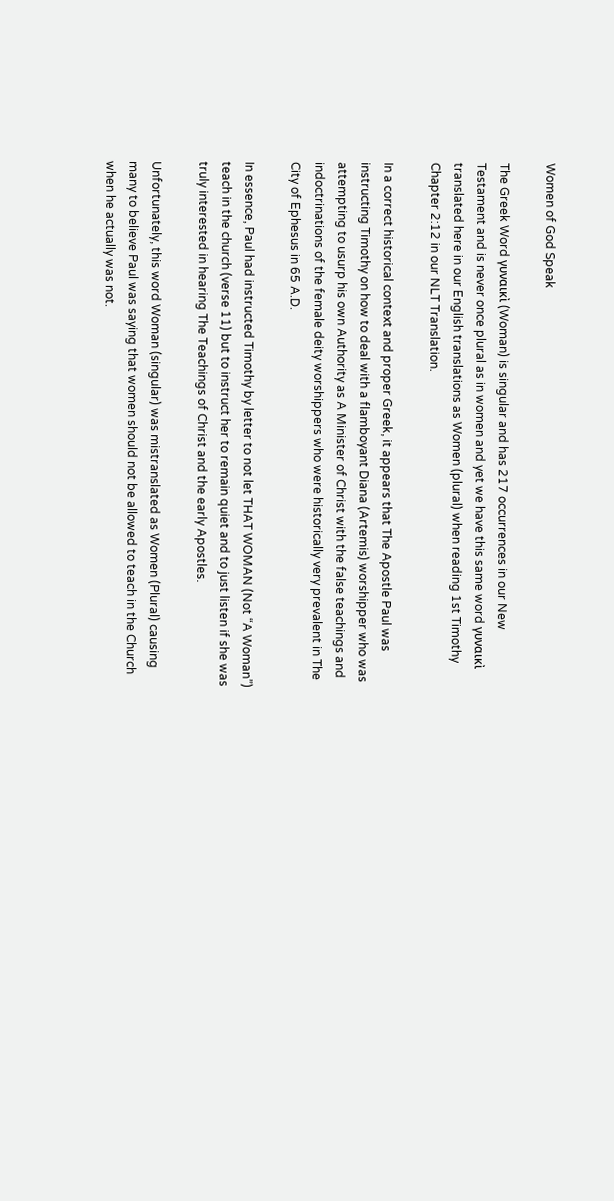Women of God Speak

The Greek Word γυναικὶ (Woman) is singular and has 217 occurrences in our New Testament and is never once plural as in women and yet we have this same word γυναικὶ translated here in our English translations as Women (plural) when reading 1st Timothy Chapter 2:12 in our NLT Translation.

In a correct historical context and proper Greek, it appears that The Apostle Paul was instructing Timothy on how to deal with a flamboyant Diana (Artemis) worshipper who was attempting to usurp his own Authority as A Minister of Christ with the false teachings and indoctrinations of the female deity worshippers who were historically very prevalent in The City of Ephesus in 65 A.D.

In essence, Paul had instructed Timothy by letter to not let THAT WOMAN (Not “A Woman”) teach in the church (verse 11) but to instruct her to remain quiet and to just listen if she was truly interested in hearing The Teachings of Christ and the early Apostles.

Unfortunately, this word Woman (singular) was mistranslated as Women (Plural) causing many to believe Paul was saying that women should not be allowed to teach in the Church when he actually was not.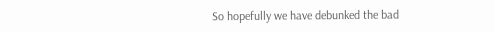So hopefully we have debunked the bad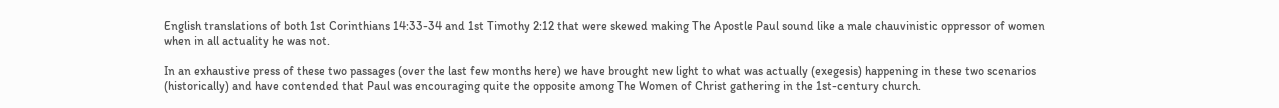English translations of both 1st Corinthians 14:33-34 and 1st Timothy 2:12 that were skewed making The Apostle Paul sound like a male chauvinistic oppressor of women when in all actuality he was not.

In an exhaustive press of these two passages (over the last few months here) we have brought new light to what was actually (exegesis) happening in these two scenarios (historically) and have contended that Paul was encouraging quite the opposite among The Women of Christ gathering in the 1st-century church.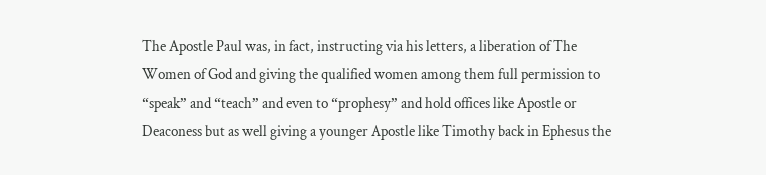The Apostle Paul was, in fact, instructing via his letters, a liberation of The Women of God and giving the qualified women among them full permission to “speak” and “teach” and even to “prophesy” and hold offices like Apostle or Deaconess but as well giving a younger Apostle like Timothy back in Ephesus the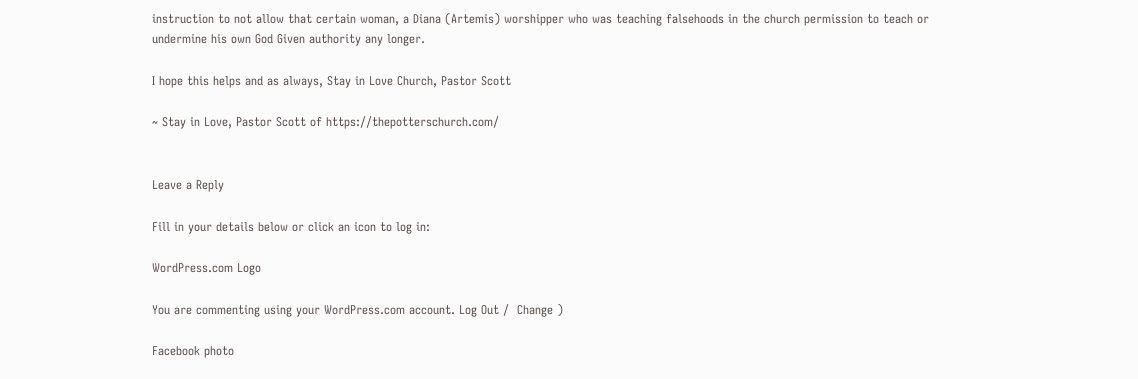instruction to not allow that certain woman, a Diana (Artemis) worshipper who was teaching falsehoods in the church permission to teach or undermine his own God Given authority any longer.

I hope this helps and as always, Stay in Love Church, Pastor Scott

~ Stay in Love, Pastor Scott of https://thepotterschurch.com/


Leave a Reply

Fill in your details below or click an icon to log in:

WordPress.com Logo

You are commenting using your WordPress.com account. Log Out /  Change )

Facebook photo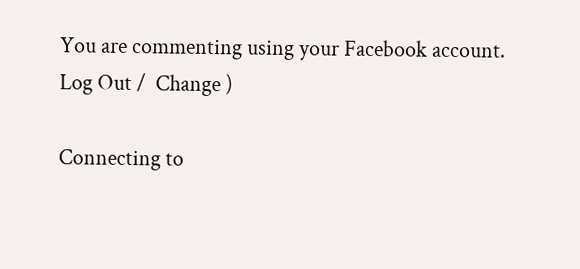You are commenting using your Facebook account. Log Out /  Change )

Connecting to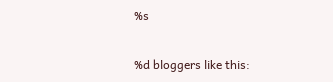%s

%d bloggers like this: